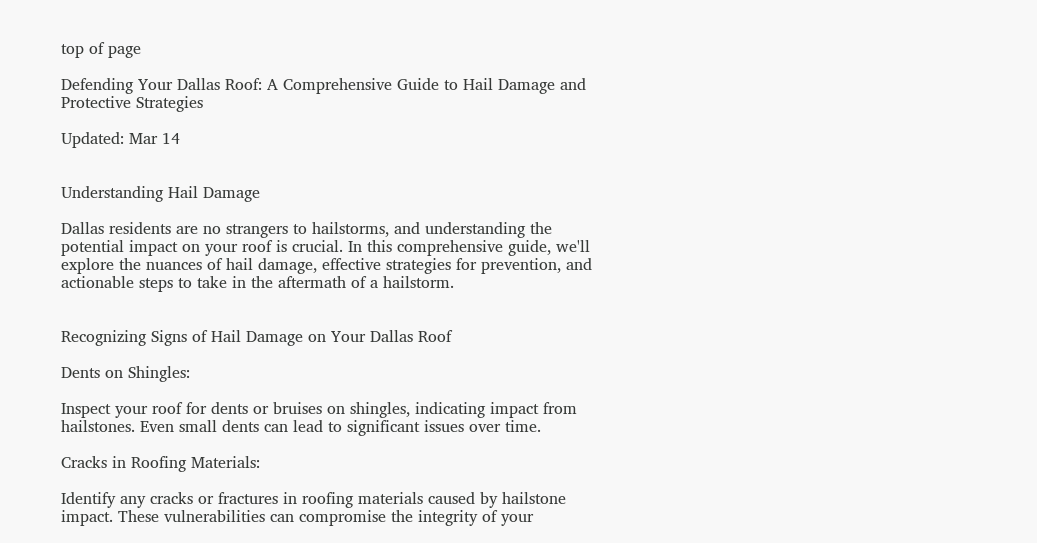top of page

Defending Your Dallas Roof: A Comprehensive Guide to Hail Damage and Protective Strategies

Updated: Mar 14


Understanding Hail Damage

Dallas residents are no strangers to hailstorms, and understanding the potential impact on your roof is crucial. In this comprehensive guide, we'll explore the nuances of hail damage, effective strategies for prevention, and actionable steps to take in the aftermath of a hailstorm.


Recognizing Signs of Hail Damage on Your Dallas Roof

Dents on Shingles:

Inspect your roof for dents or bruises on shingles, indicating impact from hailstones. Even small dents can lead to significant issues over time.

Cracks in Roofing Materials:

Identify any cracks or fractures in roofing materials caused by hailstone impact. These vulnerabilities can compromise the integrity of your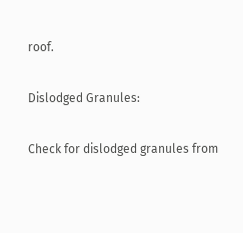roof.

Dislodged Granules:

Check for dislodged granules from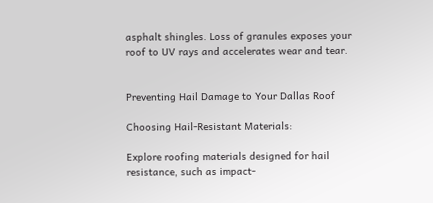asphalt shingles. Loss of granules exposes your roof to UV rays and accelerates wear and tear.


Preventing Hail Damage to Your Dallas Roof

Choosing Hail-Resistant Materials:

Explore roofing materials designed for hail resistance, such as impact-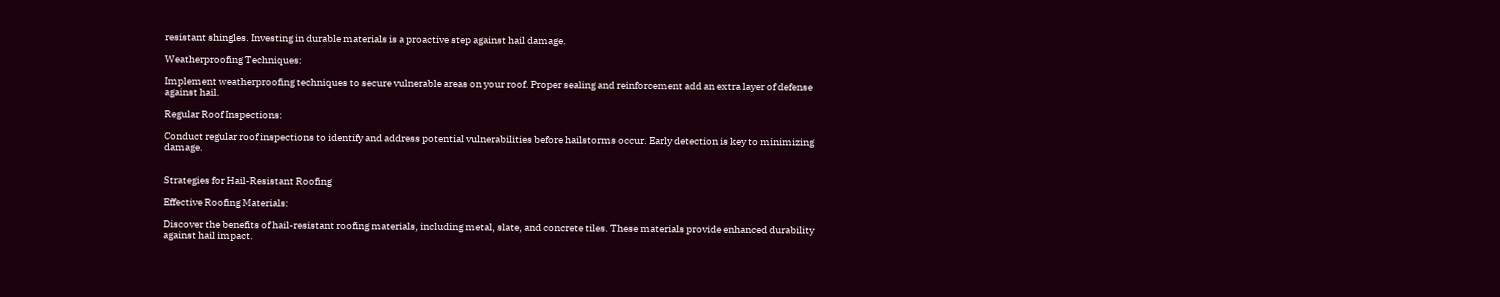resistant shingles. Investing in durable materials is a proactive step against hail damage.

Weatherproofing Techniques:

Implement weatherproofing techniques to secure vulnerable areas on your roof. Proper sealing and reinforcement add an extra layer of defense against hail.

Regular Roof Inspections:

Conduct regular roof inspections to identify and address potential vulnerabilities before hailstorms occur. Early detection is key to minimizing damage.


Strategies for Hail-Resistant Roofing

Effective Roofing Materials:

Discover the benefits of hail-resistant roofing materials, including metal, slate, and concrete tiles. These materials provide enhanced durability against hail impact.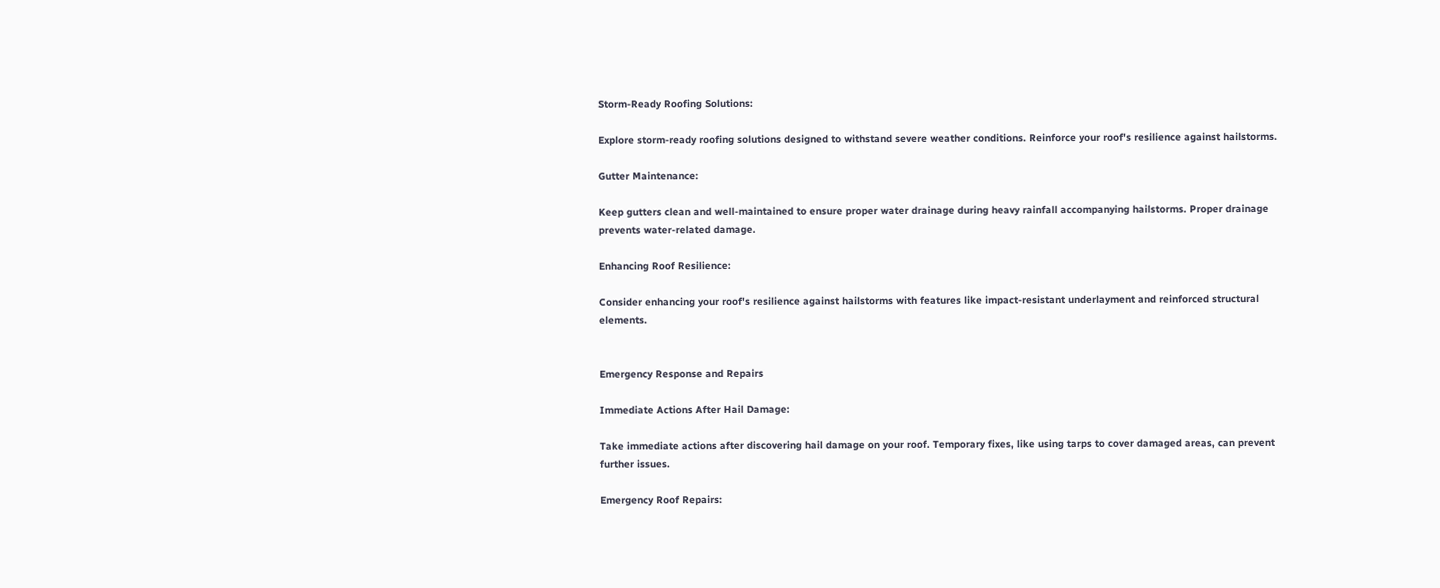Storm-Ready Roofing Solutions:

Explore storm-ready roofing solutions designed to withstand severe weather conditions. Reinforce your roof's resilience against hailstorms.

Gutter Maintenance:

Keep gutters clean and well-maintained to ensure proper water drainage during heavy rainfall accompanying hailstorms. Proper drainage prevents water-related damage.

Enhancing Roof Resilience:

Consider enhancing your roof's resilience against hailstorms with features like impact-resistant underlayment and reinforced structural elements.


Emergency Response and Repairs

Immediate Actions After Hail Damage:

Take immediate actions after discovering hail damage on your roof. Temporary fixes, like using tarps to cover damaged areas, can prevent further issues.

Emergency Roof Repairs: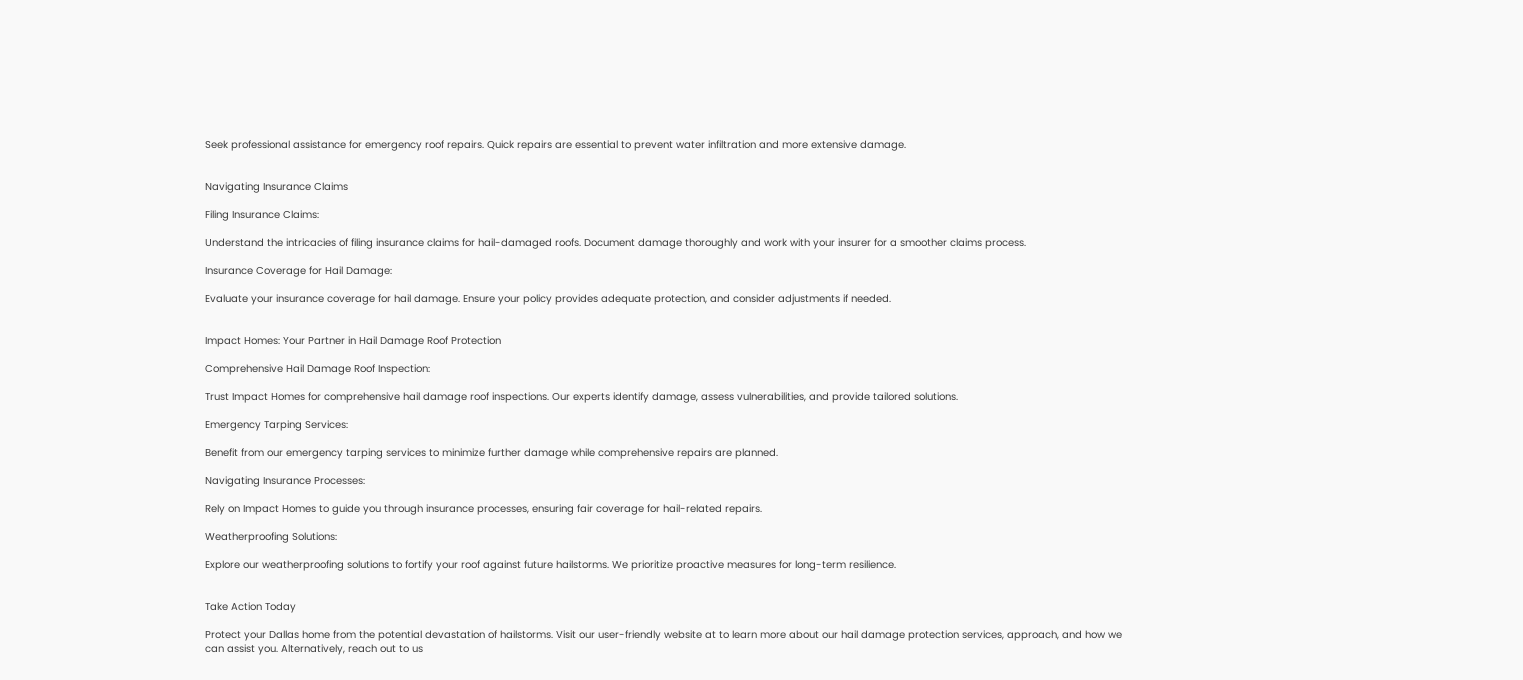Seek professional assistance for emergency roof repairs. Quick repairs are essential to prevent water infiltration and more extensive damage.


Navigating Insurance Claims

Filing Insurance Claims:

Understand the intricacies of filing insurance claims for hail-damaged roofs. Document damage thoroughly and work with your insurer for a smoother claims process.

Insurance Coverage for Hail Damage:

Evaluate your insurance coverage for hail damage. Ensure your policy provides adequate protection, and consider adjustments if needed.


Impact Homes: Your Partner in Hail Damage Roof Protection

Comprehensive Hail Damage Roof Inspection:

Trust Impact Homes for comprehensive hail damage roof inspections. Our experts identify damage, assess vulnerabilities, and provide tailored solutions.

Emergency Tarping Services:

Benefit from our emergency tarping services to minimize further damage while comprehensive repairs are planned.

Navigating Insurance Processes:

Rely on Impact Homes to guide you through insurance processes, ensuring fair coverage for hail-related repairs.

Weatherproofing Solutions:

Explore our weatherproofing solutions to fortify your roof against future hailstorms. We prioritize proactive measures for long-term resilience.


Take Action Today

Protect your Dallas home from the potential devastation of hailstorms. Visit our user-friendly website at to learn more about our hail damage protection services, approach, and how we can assist you. Alternatively, reach out to us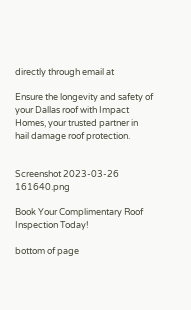directly through email at

Ensure the longevity and safety of your Dallas roof with Impact Homes, your trusted partner in hail damage roof protection.


Screenshot 2023-03-26 161640.png

Book Your Complimentary Roof Inspection Today!

bottom of page